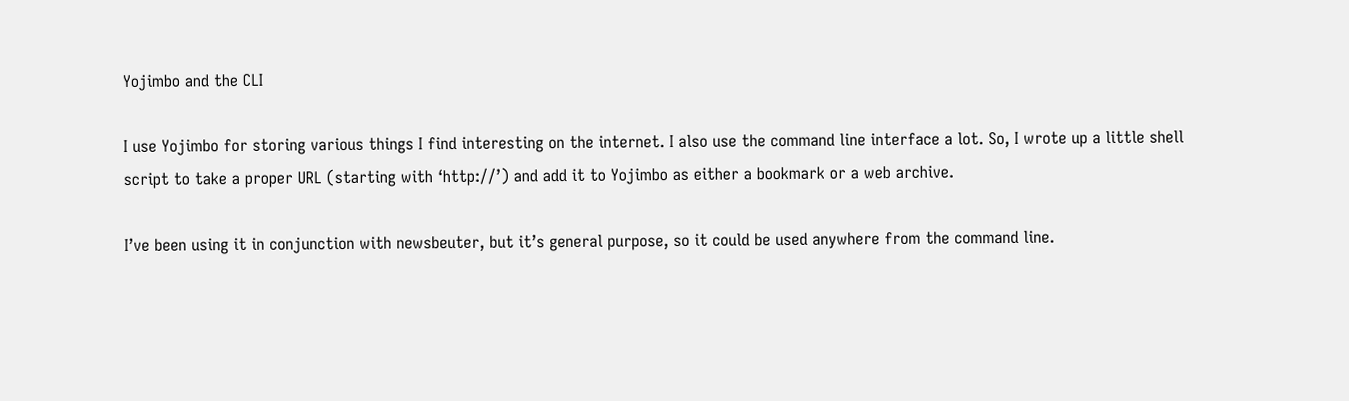Yojimbo and the CLI

I use Yojimbo for storing various things I find interesting on the internet. I also use the command line interface a lot. So, I wrote up a little shell script to take a proper URL (starting with ‘http://’) and add it to Yojimbo as either a bookmark or a web archive.

I’ve been using it in conjunction with newsbeuter, but it’s general purpose, so it could be used anywhere from the command line.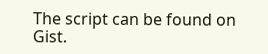The script can be found on Gist.